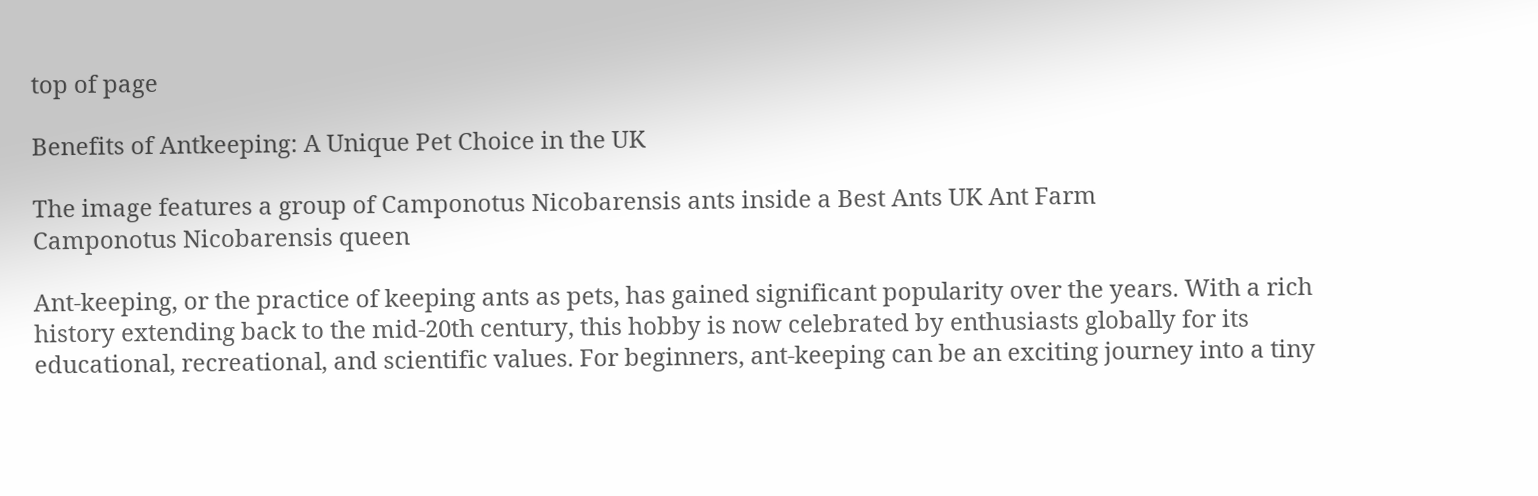top of page

Benefits of Antkeeping: A Unique Pet Choice in the UK

The image features a group of Camponotus Nicobarensis ants inside a Best Ants UK Ant Farm
Camponotus Nicobarensis queen

Ant-keeping, or the practice of keeping ants as pets, has gained significant popularity over the years. With a rich history extending back to the mid-20th century, this hobby is now celebrated by enthusiasts globally for its educational, recreational, and scientific values. For beginners, ant-keeping can be an exciting journey into a tiny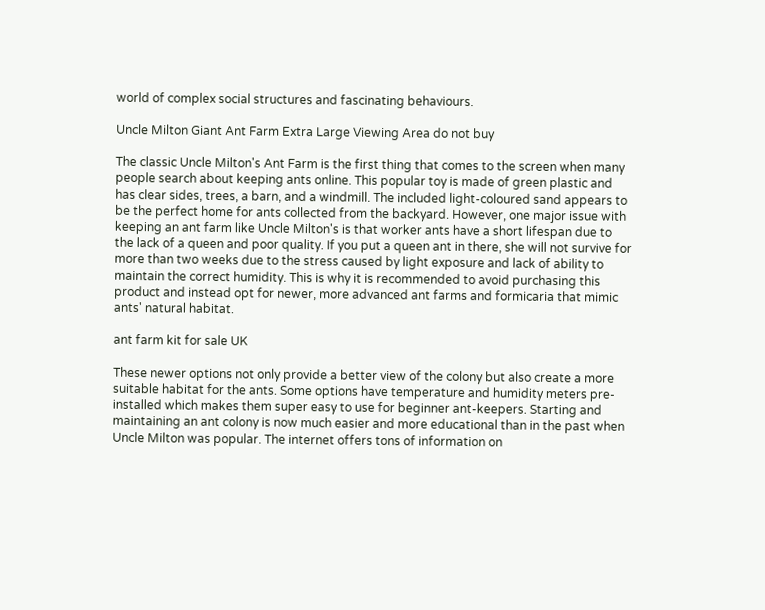world of complex social structures and fascinating behaviours.

Uncle Milton Giant Ant Farm Extra Large Viewing Area do not buy

The classic Uncle Milton's Ant Farm is the first thing that comes to the screen when many people search about keeping ants online. This popular toy is made of green plastic and has clear sides, trees, a barn, and a windmill. The included light-coloured sand appears to be the perfect home for ants collected from the backyard. However, one major issue with keeping an ant farm like Uncle Milton's is that worker ants have a short lifespan due to the lack of a queen and poor quality. If you put a queen ant in there, she will not survive for more than two weeks due to the stress caused by light exposure and lack of ability to maintain the correct humidity. This is why it is recommended to avoid purchasing this product and instead opt for newer, more advanced ant farms and formicaria that mimic ants' natural habitat.

ant farm kit for sale UK

These newer options not only provide a better view of the colony but also create a more suitable habitat for the ants. Some options have temperature and humidity meters pre-installed which makes them super easy to use for beginner ant-keepers. Starting and maintaining an ant colony is now much easier and more educational than in the past when Uncle Milton was popular. The internet offers tons of information on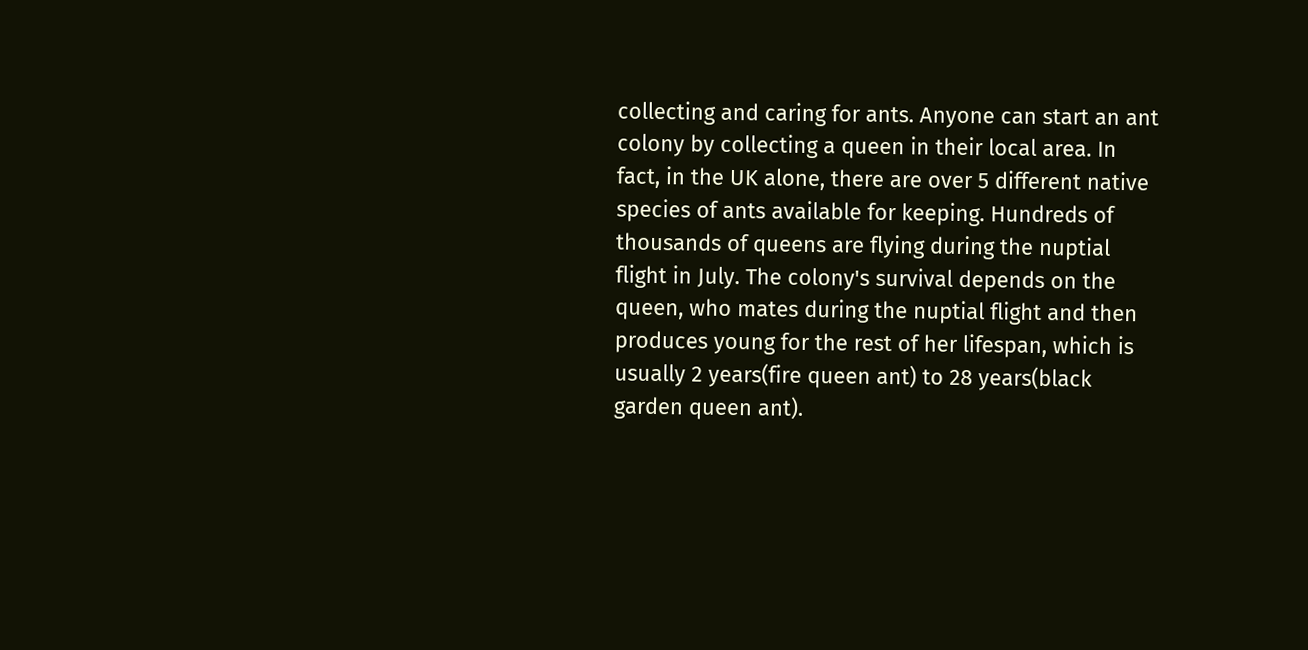collecting and caring for ants. Anyone can start an ant colony by collecting a queen in their local area. In fact, in the UK alone, there are over 5 different native species of ants available for keeping. Hundreds of thousands of queens are flying during the nuptial flight in July. The colony's survival depends on the queen, who mates during the nuptial flight and then produces young for the rest of her lifespan, which is usually 2 years(fire queen ant) to 28 years(black garden queen ant).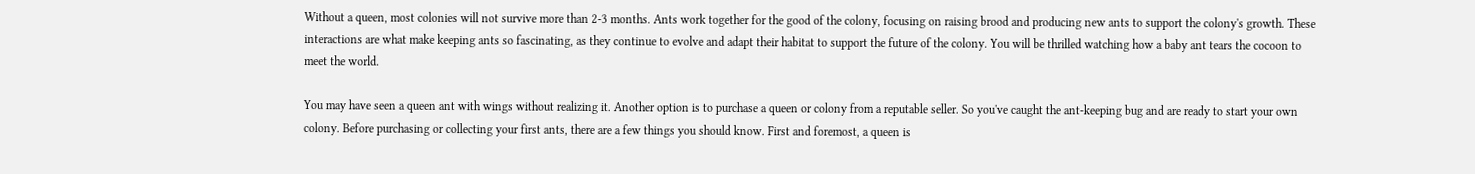Without a queen, most colonies will not survive more than 2-3 months. Ants work together for the good of the colony, focusing on raising brood and producing new ants to support the colony's growth. These interactions are what make keeping ants so fascinating, as they continue to evolve and adapt their habitat to support the future of the colony. You will be thrilled watching how a baby ant tears the cocoon to meet the world.

You may have seen a queen ant with wings without realizing it. Another option is to purchase a queen or colony from a reputable seller. So you've caught the ant-keeping bug and are ready to start your own colony. Before purchasing or collecting your first ants, there are a few things you should know. First and foremost, a queen is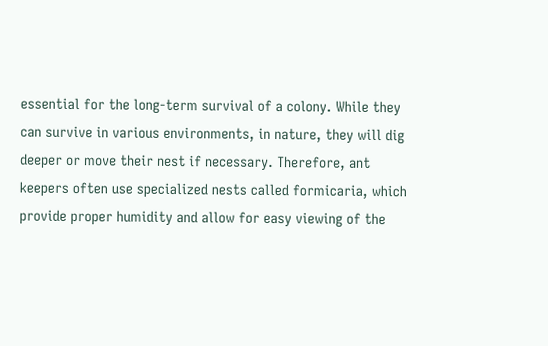essential for the long-term survival of a colony. While they can survive in various environments, in nature, they will dig deeper or move their nest if necessary. Therefore, ant keepers often use specialized nests called formicaria, which provide proper humidity and allow for easy viewing of the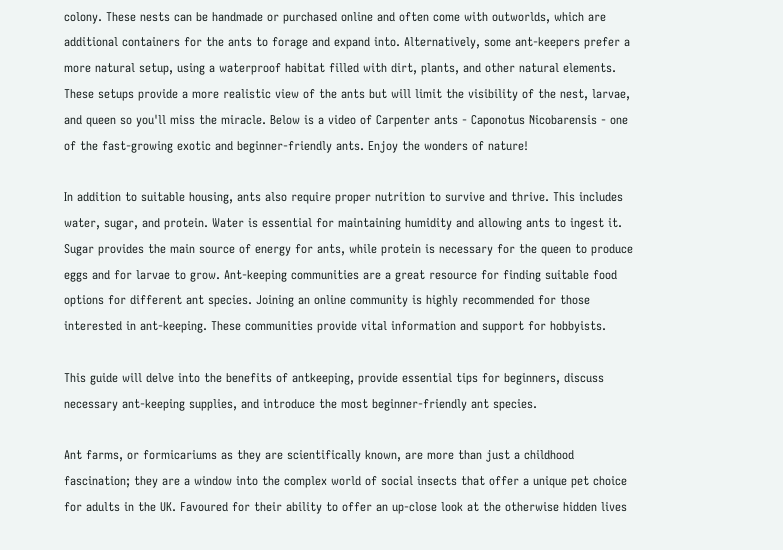colony. These nests can be handmade or purchased online and often come with outworlds, which are additional containers for the ants to forage and expand into. Alternatively, some ant-keepers prefer a more natural setup, using a waterproof habitat filled with dirt, plants, and other natural elements. These setups provide a more realistic view of the ants but will limit the visibility of the nest, larvae, and queen so you'll miss the miracle. Below is a video of Carpenter ants - Caponotus Nicobarensis - one of the fast-growing exotic and beginner-friendly ants. Enjoy the wonders of nature!

In addition to suitable housing, ants also require proper nutrition to survive and thrive. This includes water, sugar, and protein. Water is essential for maintaining humidity and allowing ants to ingest it. Sugar provides the main source of energy for ants, while protein is necessary for the queen to produce eggs and for larvae to grow. Ant-keeping communities are a great resource for finding suitable food options for different ant species. Joining an online community is highly recommended for those interested in ant-keeping. These communities provide vital information and support for hobbyists.

This guide will delve into the benefits of antkeeping, provide essential tips for beginners, discuss necessary ant-keeping supplies, and introduce the most beginner-friendly ant species.

Ant farms, or formicariums as they are scientifically known, are more than just a childhood fascination; they are a window into the complex world of social insects that offer a unique pet choice for adults in the UK. Favoured for their ability to offer an up-close look at the otherwise hidden lives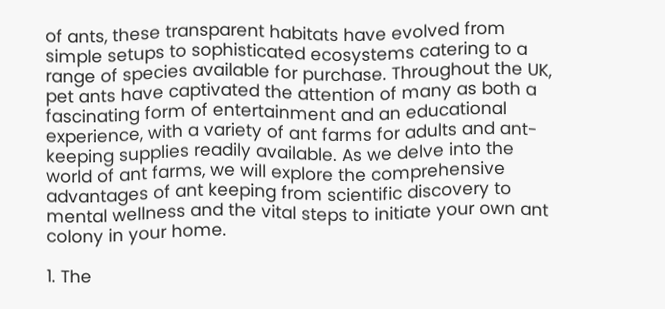of ants, these transparent habitats have evolved from simple setups to sophisticated ecosystems catering to a range of species available for purchase. Throughout the UK, pet ants have captivated the attention of many as both a fascinating form of entertainment and an educational experience, with a variety of ant farms for adults and ant-keeping supplies readily available. As we delve into the world of ant farms, we will explore the comprehensive advantages of ant keeping from scientific discovery to mental wellness and the vital steps to initiate your own ant colony in your home.

1. The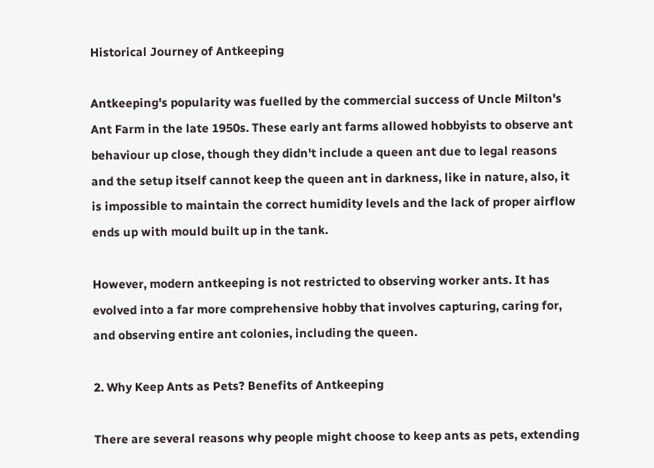Historical Journey of Antkeeping

Antkeeping's popularity was fuelled by the commercial success of Uncle Milton's Ant Farm in the late 1950s. These early ant farms allowed hobbyists to observe ant behaviour up close, though they didn't include a queen ant due to legal reasons and the setup itself cannot keep the queen ant in darkness, like in nature, also, it is impossible to maintain the correct humidity levels and the lack of proper airflow ends up with mould built up in the tank.

However, modern antkeeping is not restricted to observing worker ants. It has evolved into a far more comprehensive hobby that involves capturing, caring for, and observing entire ant colonies, including the queen.

2. Why Keep Ants as Pets? Benefits of Antkeeping

There are several reasons why people might choose to keep ants as pets, extending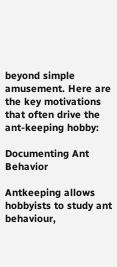beyond simple amusement. Here are the key motivations that often drive the ant-keeping hobby:

Documenting Ant Behavior

Antkeeping allows hobbyists to study ant behaviour,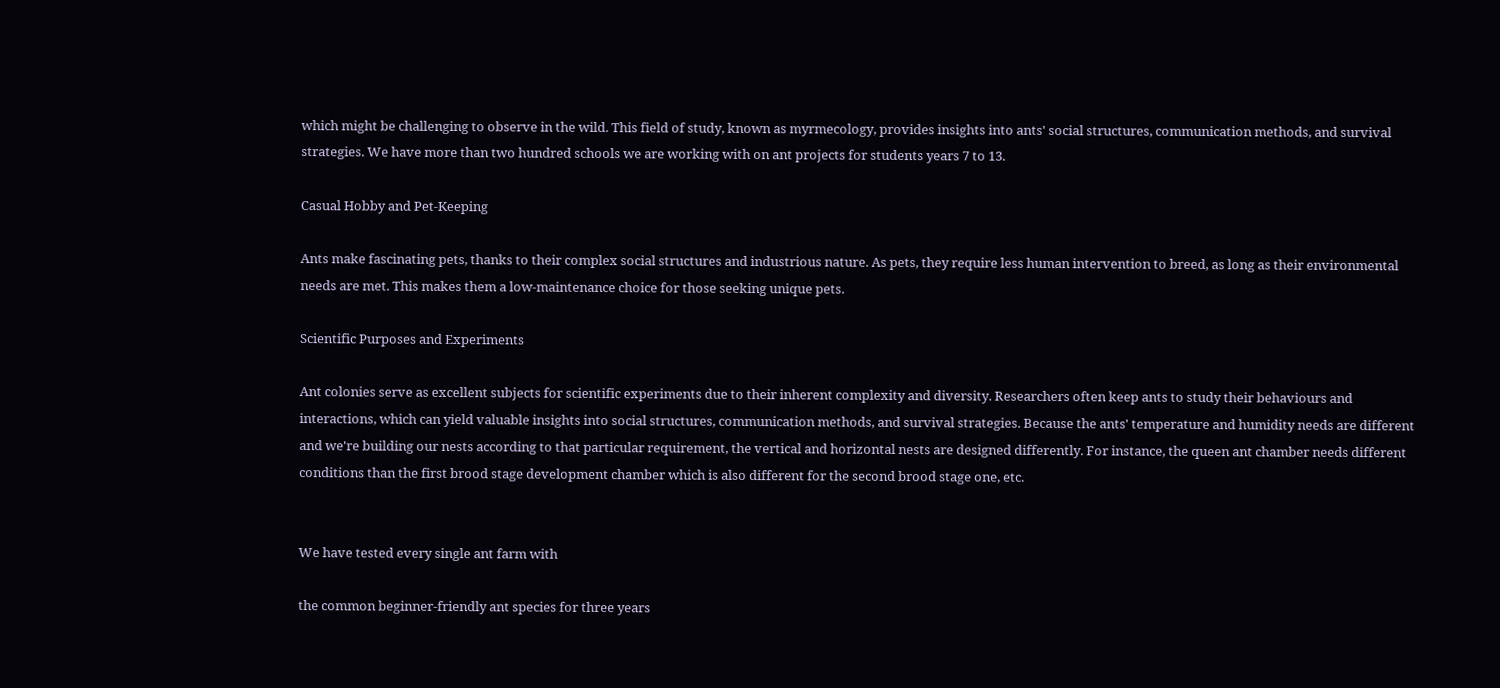which might be challenging to observe in the wild. This field of study, known as myrmecology, provides insights into ants' social structures, communication methods, and survival strategies. We have more than two hundred schools we are working with on ant projects for students years 7 to 13.

Casual Hobby and Pet-Keeping

Ants make fascinating pets, thanks to their complex social structures and industrious nature. As pets, they require less human intervention to breed, as long as their environmental needs are met. This makes them a low-maintenance choice for those seeking unique pets.

Scientific Purposes and Experiments

Ant colonies serve as excellent subjects for scientific experiments due to their inherent complexity and diversity. Researchers often keep ants to study their behaviours and interactions, which can yield valuable insights into social structures, communication methods, and survival strategies. Because the ants' temperature and humidity needs are different and we're building our nests according to that particular requirement, the vertical and horizontal nests are designed differently. For instance, the queen ant chamber needs different conditions than the first brood stage development chamber which is also different for the second brood stage one, etc.


We have tested every single ant farm with

the common beginner-friendly ant species for three years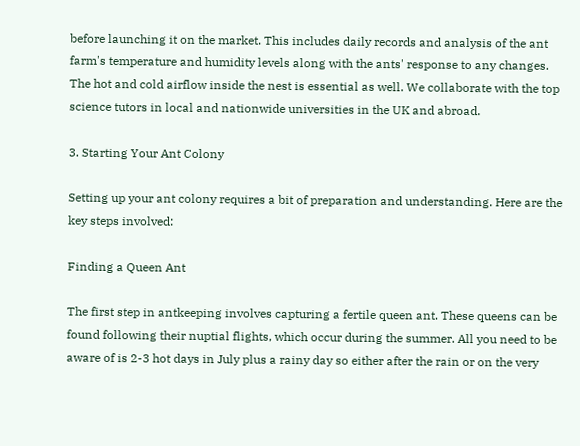before launching it on the market. This includes daily records and analysis of the ant farm's temperature and humidity levels along with the ants' response to any changes. The hot and cold airflow inside the nest is essential as well. We collaborate with the top science tutors in local and nationwide universities in the UK and abroad.

3. Starting Your Ant Colony

Setting up your ant colony requires a bit of preparation and understanding. Here are the key steps involved:

Finding a Queen Ant

The first step in antkeeping involves capturing a fertile queen ant. These queens can be found following their nuptial flights, which occur during the summer. All you need to be aware of is 2-3 hot days in July plus a rainy day so either after the rain or on the very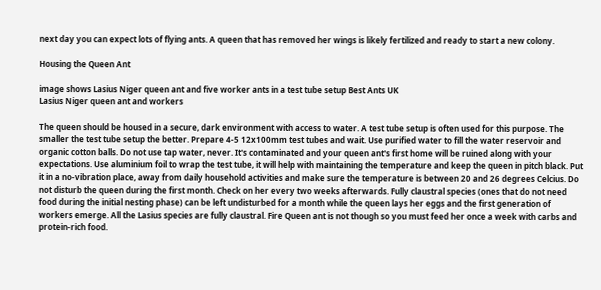next day you can expect lots of flying ants. A queen that has removed her wings is likely fertilized and ready to start a new colony.

Housing the Queen Ant

image shows Lasius Niger queen ant and five worker ants in a test tube setup Best Ants UK
Lasius Niger queen ant and workers

The queen should be housed in a secure, dark environment with access to water. A test tube setup is often used for this purpose. The smaller the test tube setup the better. Prepare 4-5 12x100mm test tubes and wait. Use purified water to fill the water reservoir and organic cotton balls. Do not use tap water, never. It's contaminated and your queen ant's first home will be ruined along with your expectations. Use aluminium foil to wrap the test tube, it will help with maintaining the temperature and keep the queen in pitch black. Put it in a no-vibration place, away from daily household activities and make sure the temperature is between 20 and 26 degrees Celcius. Do not disturb the queen during the first month. Check on her every two weeks afterwards. Fully claustral species (ones that do not need food during the initial nesting phase) can be left undisturbed for a month while the queen lays her eggs and the first generation of workers emerge. All the Lasius species are fully claustral. Fire Queen ant is not though so you must feed her once a week with carbs and protein-rich food.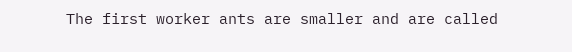The first worker ants are smaller and are called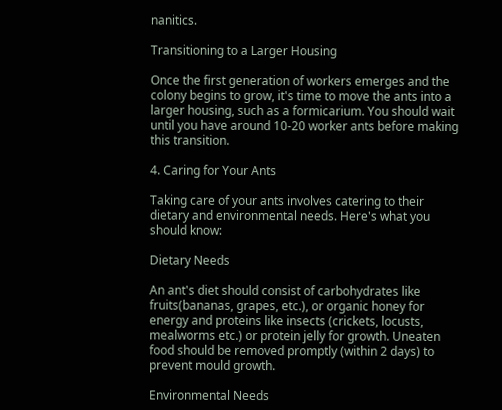nanitics.

Transitioning to a Larger Housing

Once the first generation of workers emerges and the colony begins to grow, it's time to move the ants into a larger housing, such as a formicarium. You should wait until you have around 10-20 worker ants before making this transition.

4. Caring for Your Ants

Taking care of your ants involves catering to their dietary and environmental needs. Here's what you should know:

Dietary Needs

An ant's diet should consist of carbohydrates like fruits(bananas, grapes, etc.), or organic honey for energy and proteins like insects (crickets, locusts, mealworms etc.) or protein jelly for growth. Uneaten food should be removed promptly (within 2 days) to prevent mould growth.

Environmental Needs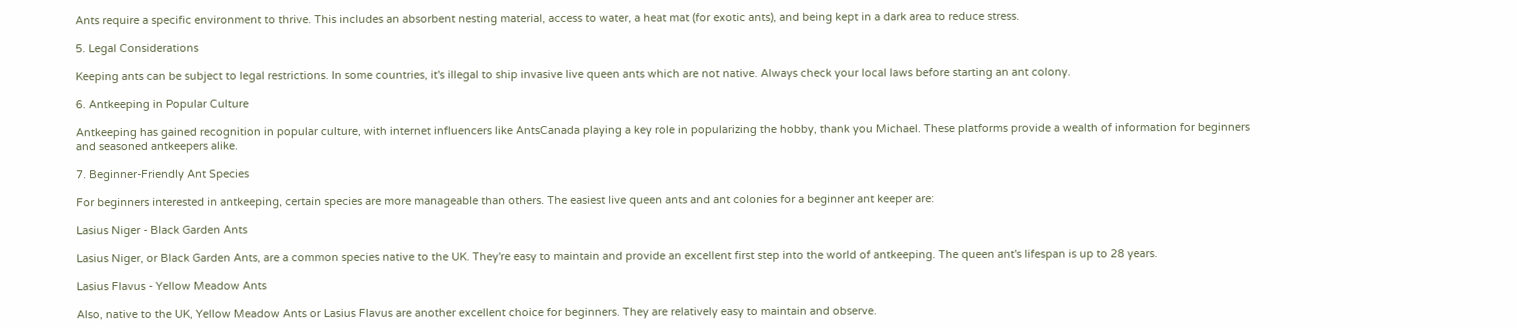Ants require a specific environment to thrive. This includes an absorbent nesting material, access to water, a heat mat (for exotic ants), and being kept in a dark area to reduce stress.

5. Legal Considerations

Keeping ants can be subject to legal restrictions. In some countries, it's illegal to ship invasive live queen ants which are not native. Always check your local laws before starting an ant colony.

6. Antkeeping in Popular Culture

Antkeeping has gained recognition in popular culture, with internet influencers like AntsCanada playing a key role in popularizing the hobby, thank you Michael. These platforms provide a wealth of information for beginners and seasoned antkeepers alike.

7. Beginner-Friendly Ant Species

For beginners interested in antkeeping, certain species are more manageable than others. The easiest live queen ants and ant colonies for a beginner ant keeper are:

Lasius Niger - Black Garden Ants

Lasius Niger, or Black Garden Ants, are a common species native to the UK. They're easy to maintain and provide an excellent first step into the world of antkeeping. The queen ant's lifespan is up to 28 years.

Lasius Flavus - Yellow Meadow Ants

Also, native to the UK, Yellow Meadow Ants or Lasius Flavus are another excellent choice for beginners. They are relatively easy to maintain and observe.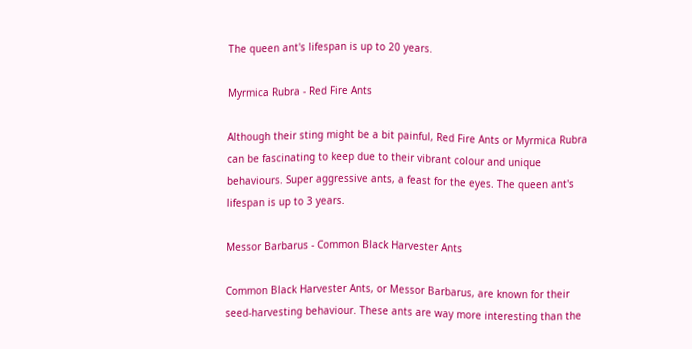The queen ant's lifespan is up to 20 years.

Myrmica Rubra - Red Fire Ants

Although their sting might be a bit painful, Red Fire Ants or Myrmica Rubra can be fascinating to keep due to their vibrant colour and unique behaviours. Super aggressive ants, a feast for the eyes. The queen ant's lifespan is up to 3 years.

Messor Barbarus - Common Black Harvester Ants

Common Black Harvester Ants, or Messor Barbarus, are known for their seed-harvesting behaviour. These ants are way more interesting than the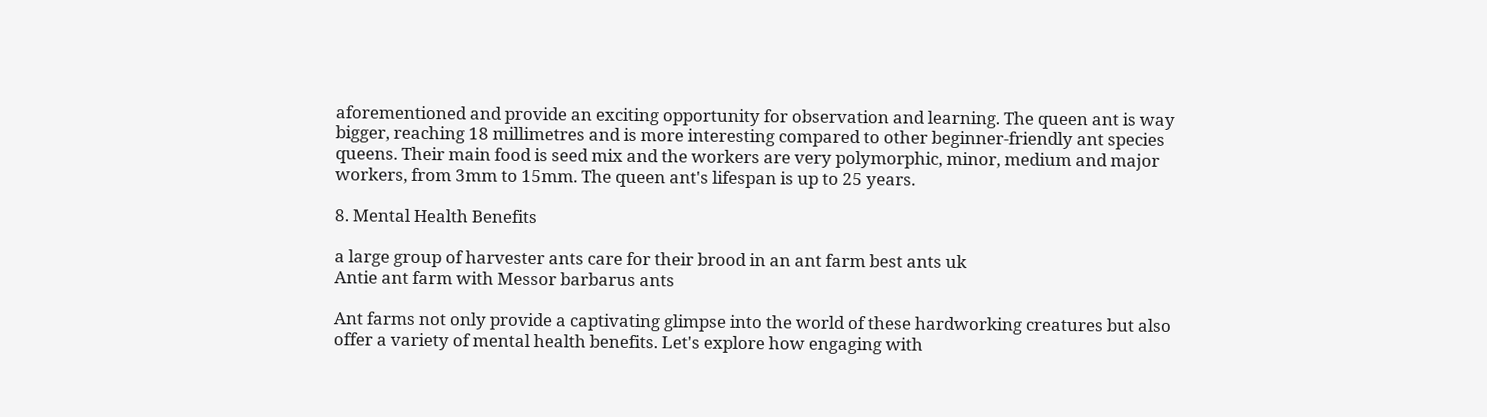aforementioned and provide an exciting opportunity for observation and learning. The queen ant is way bigger, reaching 18 millimetres and is more interesting compared to other beginner-friendly ant species queens. Their main food is seed mix and the workers are very polymorphic, minor, medium and major workers, from 3mm to 15mm. The queen ant's lifespan is up to 25 years.

8. Mental Health Benefits

a large group of harvester ants care for their brood in an ant farm best ants uk
Antie ant farm with Messor barbarus ants

Ant farms not only provide a captivating glimpse into the world of these hardworking creatures but also offer a variety of mental health benefits. Let's explore how engaging with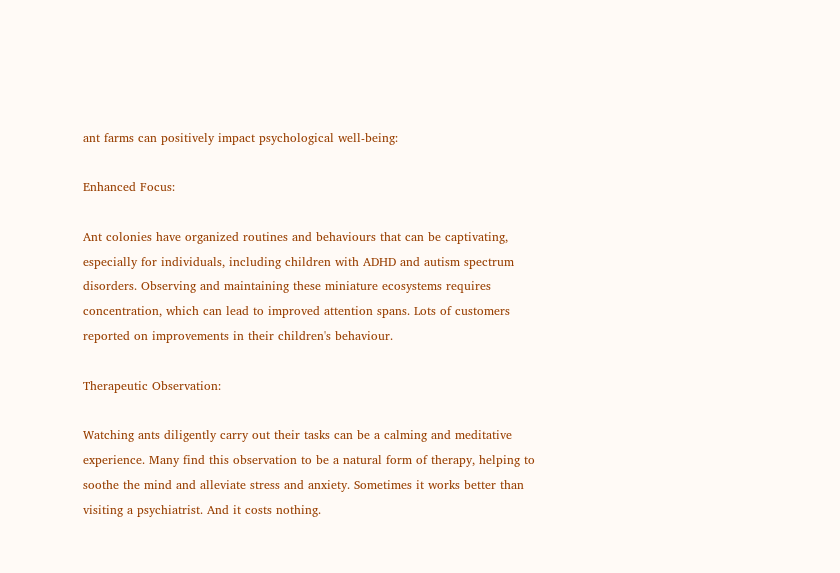ant farms can positively impact psychological well-being:

Enhanced Focus:

Ant colonies have organized routines and behaviours that can be captivating, especially for individuals, including children with ADHD and autism spectrum disorders. Observing and maintaining these miniature ecosystems requires concentration, which can lead to improved attention spans. Lots of customers reported on improvements in their children's behaviour.

Therapeutic Observation:

Watching ants diligently carry out their tasks can be a calming and meditative experience. Many find this observation to be a natural form of therapy, helping to soothe the mind and alleviate stress and anxiety. Sometimes it works better than visiting a psychiatrist. And it costs nothing.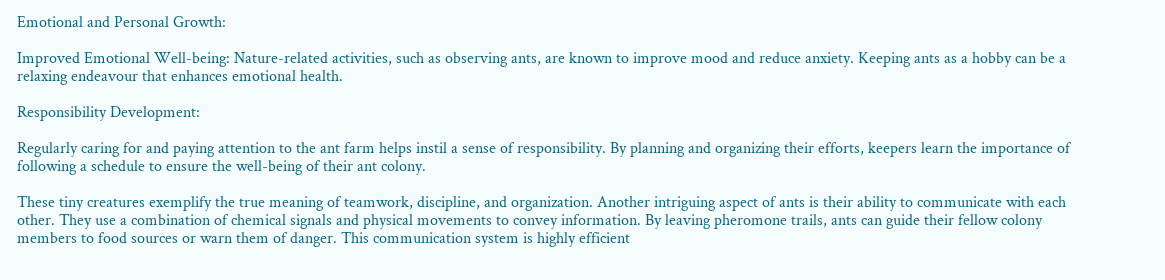Emotional and Personal Growth:

Improved Emotional Well-being: Nature-related activities, such as observing ants, are known to improve mood and reduce anxiety. Keeping ants as a hobby can be a relaxing endeavour that enhances emotional health.

Responsibility Development:

Regularly caring for and paying attention to the ant farm helps instil a sense of responsibility. By planning and organizing their efforts, keepers learn the importance of following a schedule to ensure the well-being of their ant colony.

These tiny creatures exemplify the true meaning of teamwork, discipline, and organization. Another intriguing aspect of ants is their ability to communicate with each other. They use a combination of chemical signals and physical movements to convey information. By leaving pheromone trails, ants can guide their fellow colony members to food sources or warn them of danger. This communication system is highly efficient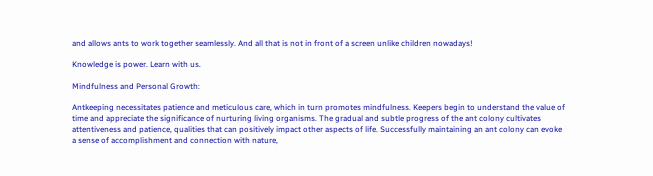and allows ants to work together seamlessly. And all that is not in front of a screen unlike children nowadays!

Knowledge is power. Learn with us.

Mindfulness and Personal Growth:

Antkeeping necessitates patience and meticulous care, which in turn promotes mindfulness. Keepers begin to understand the value of time and appreciate the significance of nurturing living organisms. The gradual and subtle progress of the ant colony cultivates attentiveness and patience, qualities that can positively impact other aspects of life. Successfully maintaining an ant colony can evoke a sense of accomplishment and connection with nature,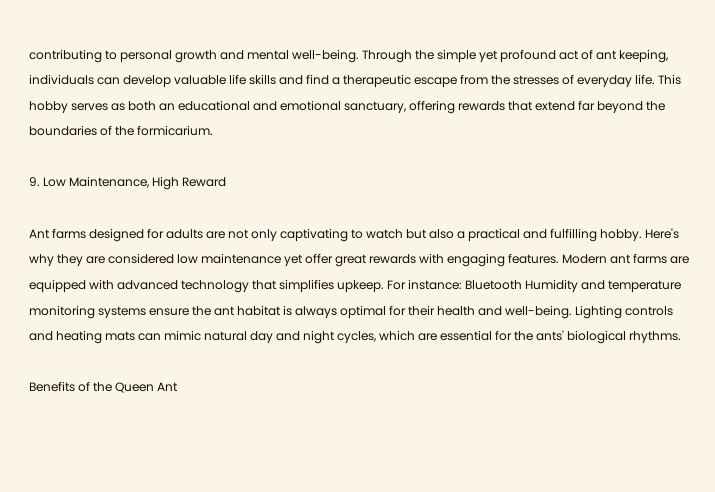contributing to personal growth and mental well-being. Through the simple yet profound act of ant keeping, individuals can develop valuable life skills and find a therapeutic escape from the stresses of everyday life. This hobby serves as both an educational and emotional sanctuary, offering rewards that extend far beyond the boundaries of the formicarium.

9. Low Maintenance, High Reward

Ant farms designed for adults are not only captivating to watch but also a practical and fulfilling hobby. Here's why they are considered low maintenance yet offer great rewards with engaging features. Modern ant farms are equipped with advanced technology that simplifies upkeep. For instance: Bluetooth Humidity and temperature monitoring systems ensure the ant habitat is always optimal for their health and well-being. Lighting controls and heating mats can mimic natural day and night cycles, which are essential for the ants' biological rhythms.

Benefits of the Queen Ant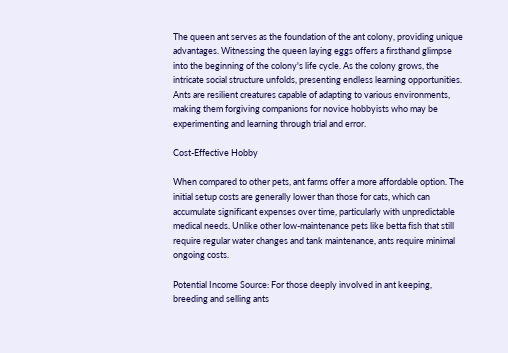The queen ant serves as the foundation of the ant colony, providing unique advantages. Witnessing the queen laying eggs offers a firsthand glimpse into the beginning of the colony's life cycle. As the colony grows, the intricate social structure unfolds, presenting endless learning opportunities. Ants are resilient creatures capable of adapting to various environments, making them forgiving companions for novice hobbyists who may be experimenting and learning through trial and error.

Cost-Effective Hobby

When compared to other pets, ant farms offer a more affordable option. The initial setup costs are generally lower than those for cats, which can accumulate significant expenses over time, particularly with unpredictable medical needs. Unlike other low-maintenance pets like betta fish that still require regular water changes and tank maintenance, ants require minimal ongoing costs.

Potential Income Source: For those deeply involved in ant keeping, breeding and selling ants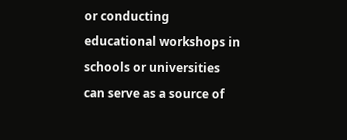or conducting educational workshops in schools or universities can serve as a source of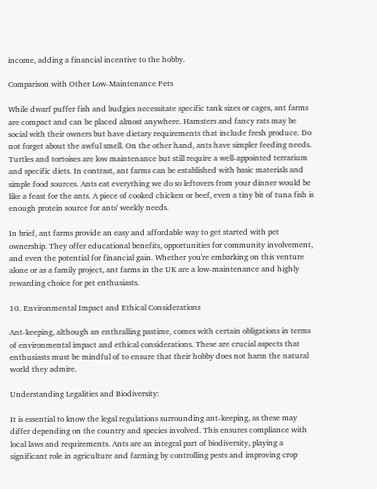income, adding a financial incentive to the hobby.

Comparison with Other Low-Maintenance Pets

While dwarf puffer fish and budgies necessitate specific tank sizes or cages, ant farms are compact and can be placed almost anywhere. Hamsters and fancy rats may be social with their owners but have dietary requirements that include fresh produce. Do not forget about the awful smell. On the other hand, ants have simpler feeding needs. Turtles and tortoises are low maintenance but still require a well-appointed terrarium and specific diets. In contrast, ant farms can be established with basic materials and simple food sources. Ants eat everything we do so leftovers from your dinner would be like a feast for the ants. A piece of cooked chicken or beef, even a tiny bit of tuna fish is enough protein source for ants' weekly needs.

In brief, ant farms provide an easy and affordable way to get started with pet ownership. They offer educational benefits, opportunities for community involvement, and even the potential for financial gain. Whether you're embarking on this venture alone or as a family project, ant farms in the UK are a low-maintenance and highly rewarding choice for pet enthusiasts.

10. Environmental Impact and Ethical Considerations

Ant-keeping, although an enthralling pastime, comes with certain obligations in terms of environmental impact and ethical considerations. These are crucial aspects that enthusiasts must be mindful of to ensure that their hobby does not harm the natural world they admire.

Understanding Legalities and Biodiversity:

It is essential to know the legal regulations surrounding ant-keeping, as these may differ depending on the country and species involved. This ensures compliance with local laws and requirements. Ants are an integral part of biodiversity, playing a significant role in agriculture and farming by controlling pests and improving crop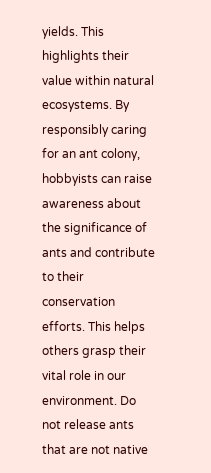yields. This highlights their value within natural ecosystems. By responsibly caring for an ant colony, hobbyists can raise awareness about the significance of ants and contribute to their conservation efforts. This helps others grasp their vital role in our environment. Do not release ants that are not native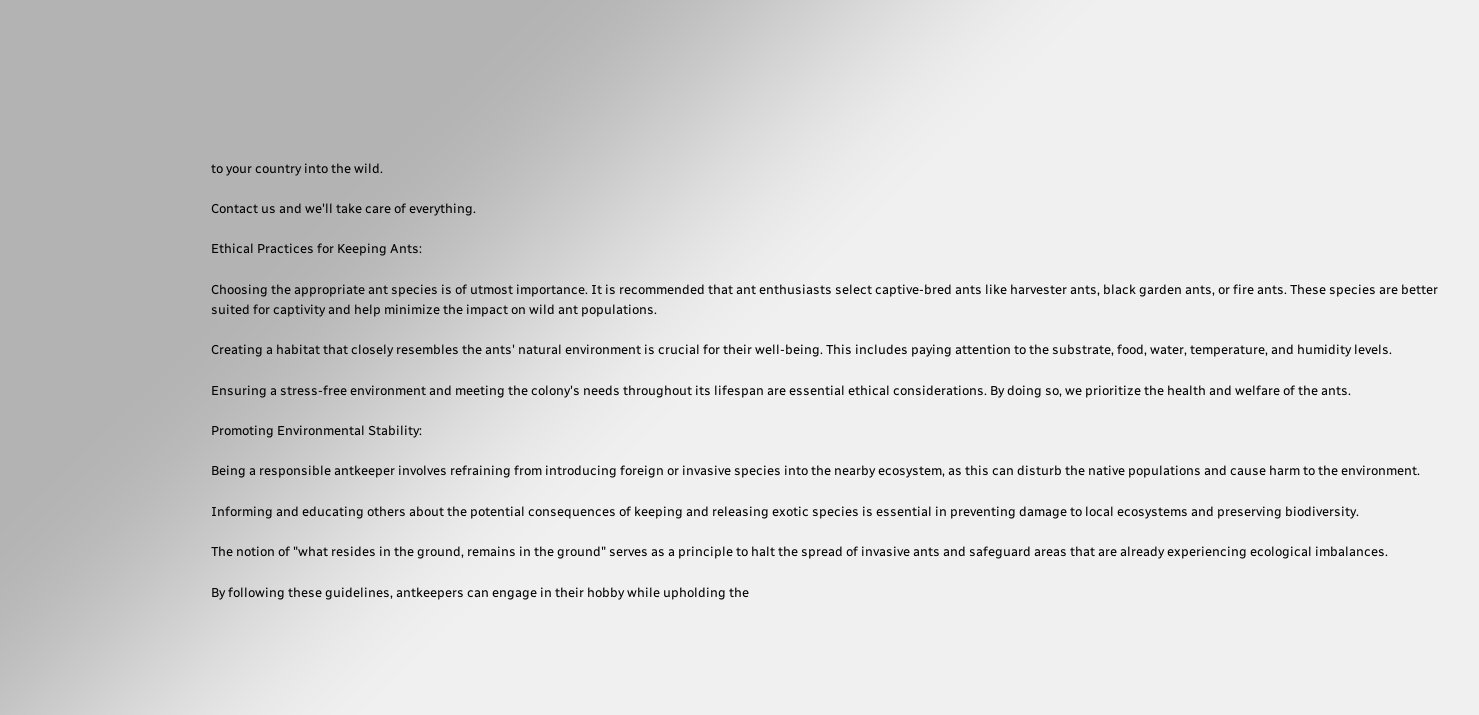to your country into the wild.

Contact us and we'll take care of everything.

Ethical Practices for Keeping Ants:

Choosing the appropriate ant species is of utmost importance. It is recommended that ant enthusiasts select captive-bred ants like harvester ants, black garden ants, or fire ants. These species are better suited for captivity and help minimize the impact on wild ant populations.

Creating a habitat that closely resembles the ants' natural environment is crucial for their well-being. This includes paying attention to the substrate, food, water, temperature, and humidity levels.

Ensuring a stress-free environment and meeting the colony's needs throughout its lifespan are essential ethical considerations. By doing so, we prioritize the health and welfare of the ants.

Promoting Environmental Stability:

Being a responsible antkeeper involves refraining from introducing foreign or invasive species into the nearby ecosystem, as this can disturb the native populations and cause harm to the environment.

Informing and educating others about the potential consequences of keeping and releasing exotic species is essential in preventing damage to local ecosystems and preserving biodiversity.

The notion of "what resides in the ground, remains in the ground" serves as a principle to halt the spread of invasive ants and safeguard areas that are already experiencing ecological imbalances.

By following these guidelines, antkeepers can engage in their hobby while upholding the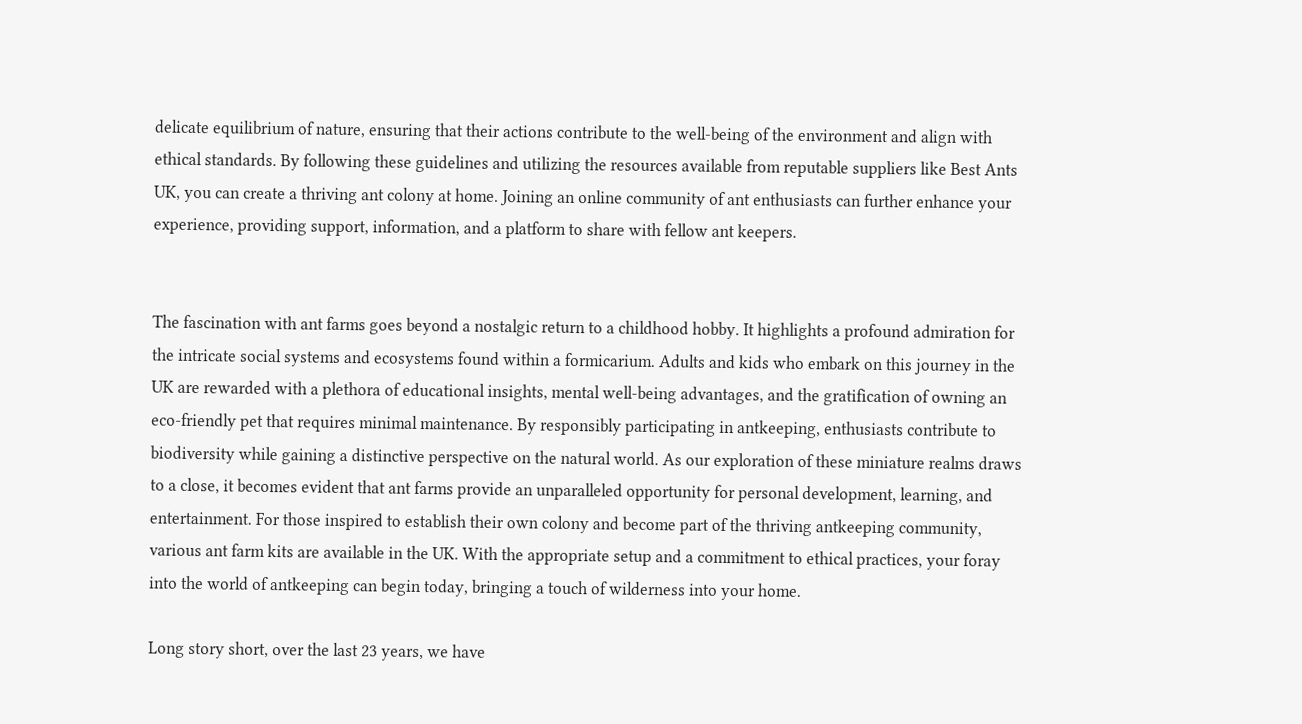delicate equilibrium of nature, ensuring that their actions contribute to the well-being of the environment and align with ethical standards. By following these guidelines and utilizing the resources available from reputable suppliers like Best Ants UK, you can create a thriving ant colony at home. Joining an online community of ant enthusiasts can further enhance your experience, providing support, information, and a platform to share with fellow ant keepers.


The fascination with ant farms goes beyond a nostalgic return to a childhood hobby. It highlights a profound admiration for the intricate social systems and ecosystems found within a formicarium. Adults and kids who embark on this journey in the UK are rewarded with a plethora of educational insights, mental well-being advantages, and the gratification of owning an eco-friendly pet that requires minimal maintenance. By responsibly participating in antkeeping, enthusiasts contribute to biodiversity while gaining a distinctive perspective on the natural world. As our exploration of these miniature realms draws to a close, it becomes evident that ant farms provide an unparalleled opportunity for personal development, learning, and entertainment. For those inspired to establish their own colony and become part of the thriving antkeeping community, various ant farm kits are available in the UK. With the appropriate setup and a commitment to ethical practices, your foray into the world of antkeeping can begin today, bringing a touch of wilderness into your home.

Long story short, over the last 23 years, we have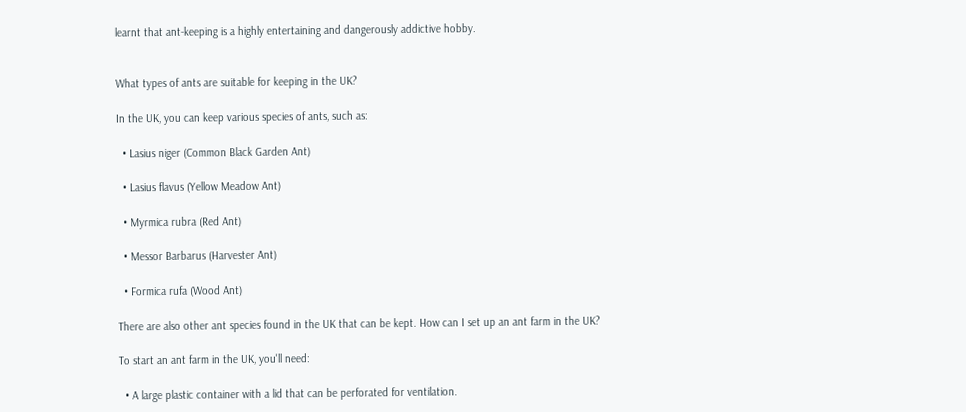learnt that ant-keeping is a highly entertaining and dangerously addictive hobby.


What types of ants are suitable for keeping in the UK?

In the UK, you can keep various species of ants, such as:

  • Lasius niger (Common Black Garden Ant)

  • Lasius flavus (Yellow Meadow Ant)

  • Myrmica rubra (Red Ant)

  • Messor Barbarus (Harvester Ant)

  • Formica rufa (Wood Ant)

There are also other ant species found in the UK that can be kept. How can I set up an ant farm in the UK?

To start an ant farm in the UK, you'll need:

  • A large plastic container with a lid that can be perforated for ventilation.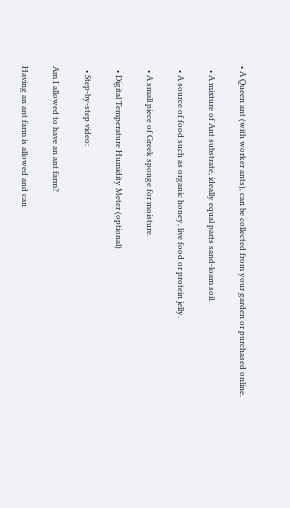• A Queen ant (with worker ants), can be collected from your garden or purchased online.

  • A mixture of Ant substrate, ideally equal parts sand-loam soil.

  • A source of food such as organic honey, live food or protein jelly.

  • A small piece of Greek sponge for moisture.

  • Digital Temperature Humidity Meter (optional)

  • Step-by-step video:

Am I allowed to have an ant farm?

Having an ant farm is allowed and can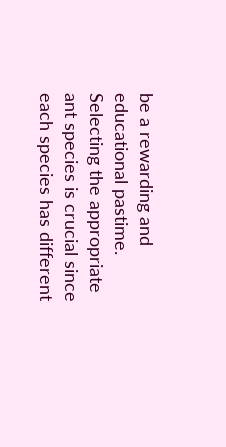be a rewarding and educational pastime. Selecting the appropriate ant species is crucial since each species has different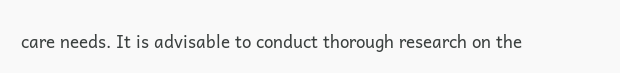care needs. It is advisable to conduct thorough research on the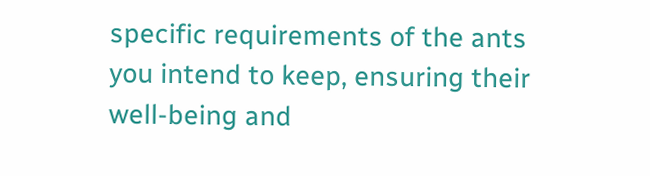specific requirements of the ants you intend to keep, ensuring their well-being and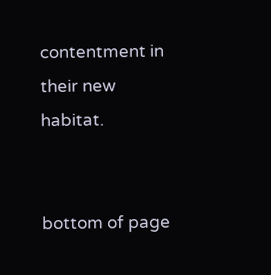contentment in their new habitat.


bottom of page